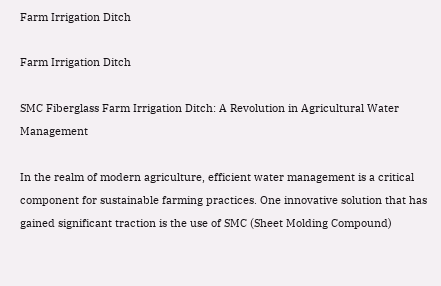Farm Irrigation Ditch

Farm Irrigation Ditch

SMC Fiberglass Farm Irrigation Ditch: A Revolution in Agricultural Water Management

In the realm of modern agriculture, efficient water management is a critical component for sustainable farming practices. One innovative solution that has gained significant traction is the use of SMC (Sheet Molding Compound)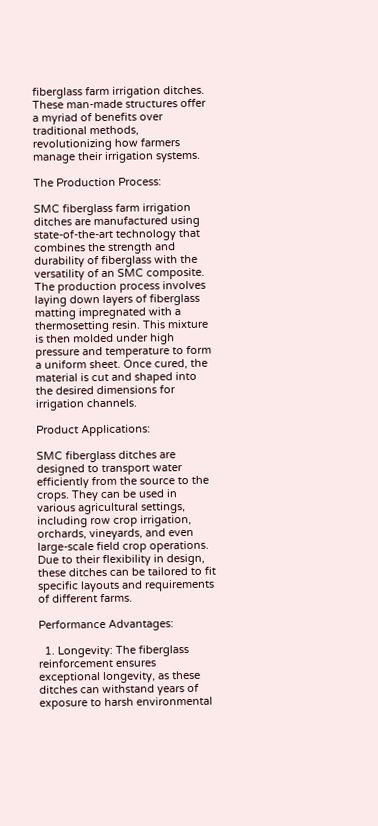fiberglass farm irrigation ditches. These man-made structures offer a myriad of benefits over traditional methods, revolutionizing how farmers manage their irrigation systems.

The Production Process:

SMC fiberglass farm irrigation ditches are manufactured using state-of-the-art technology that combines the strength and durability of fiberglass with the versatility of an SMC composite. The production process involves laying down layers of fiberglass matting impregnated with a thermosetting resin. This mixture is then molded under high pressure and temperature to form a uniform sheet. Once cured, the material is cut and shaped into the desired dimensions for irrigation channels.

Product Applications:

SMC fiberglass ditches are designed to transport water efficiently from the source to the crops. They can be used in various agricultural settings, including row crop irrigation, orchards, vineyards, and even large-scale field crop operations. Due to their flexibility in design, these ditches can be tailored to fit specific layouts and requirements of different farms.

Performance Advantages:

  1. Longevity: The fiberglass reinforcement ensures exceptional longevity, as these ditches can withstand years of exposure to harsh environmental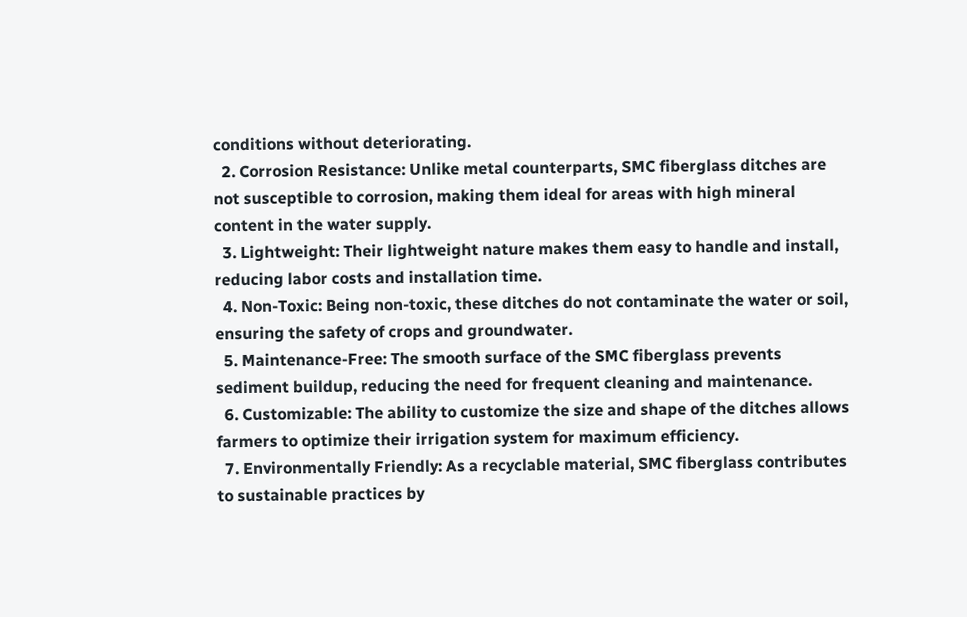conditions without deteriorating.
  2. Corrosion Resistance: Unlike metal counterparts, SMC fiberglass ditches are not susceptible to corrosion, making them ideal for areas with high mineral content in the water supply.
  3. Lightweight: Their lightweight nature makes them easy to handle and install, reducing labor costs and installation time.
  4. Non-Toxic: Being non-toxic, these ditches do not contaminate the water or soil, ensuring the safety of crops and groundwater.
  5. Maintenance-Free: The smooth surface of the SMC fiberglass prevents sediment buildup, reducing the need for frequent cleaning and maintenance.
  6. Customizable: The ability to customize the size and shape of the ditches allows farmers to optimize their irrigation system for maximum efficiency.
  7. Environmentally Friendly: As a recyclable material, SMC fiberglass contributes to sustainable practices by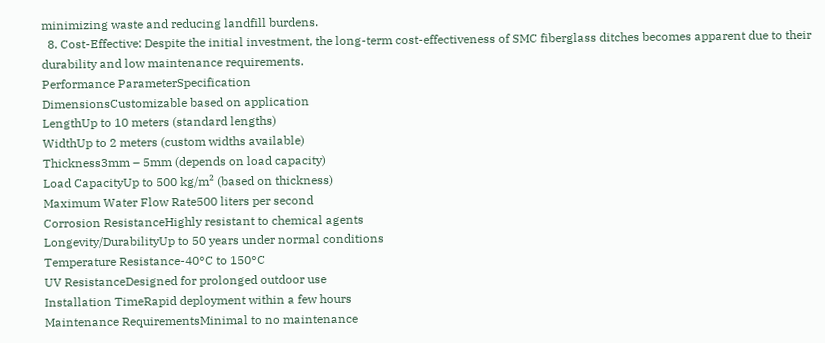minimizing waste and reducing landfill burdens.
  8. Cost-Effective: Despite the initial investment, the long-term cost-effectiveness of SMC fiberglass ditches becomes apparent due to their durability and low maintenance requirements.
Performance ParameterSpecification
DimensionsCustomizable based on application
LengthUp to 10 meters (standard lengths)
WidthUp to 2 meters (custom widths available)
Thickness3mm – 5mm (depends on load capacity)
Load CapacityUp to 500 kg/m² (based on thickness)
Maximum Water Flow Rate500 liters per second
Corrosion ResistanceHighly resistant to chemical agents
Longevity/DurabilityUp to 50 years under normal conditions
Temperature Resistance-40°C to 150°C
UV ResistanceDesigned for prolonged outdoor use
Installation TimeRapid deployment within a few hours
Maintenance RequirementsMinimal to no maintenance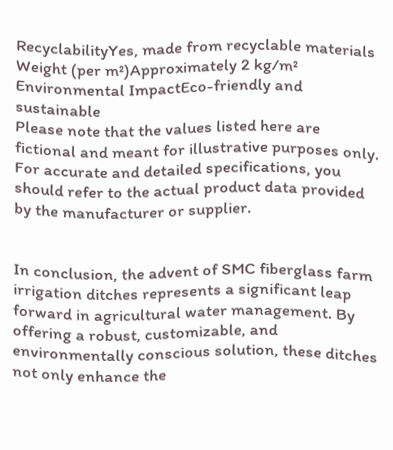RecyclabilityYes, made from recyclable materials
Weight (per m²)Approximately 2 kg/m²
Environmental ImpactEco-friendly and sustainable
Please note that the values listed here are fictional and meant for illustrative purposes only. For accurate and detailed specifications, you should refer to the actual product data provided by the manufacturer or supplier.


In conclusion, the advent of SMC fiberglass farm irrigation ditches represents a significant leap forward in agricultural water management. By offering a robust, customizable, and environmentally conscious solution, these ditches not only enhance the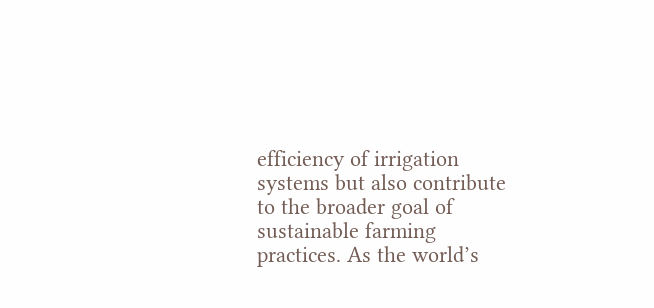efficiency of irrigation systems but also contribute to the broader goal of sustainable farming practices. As the world’s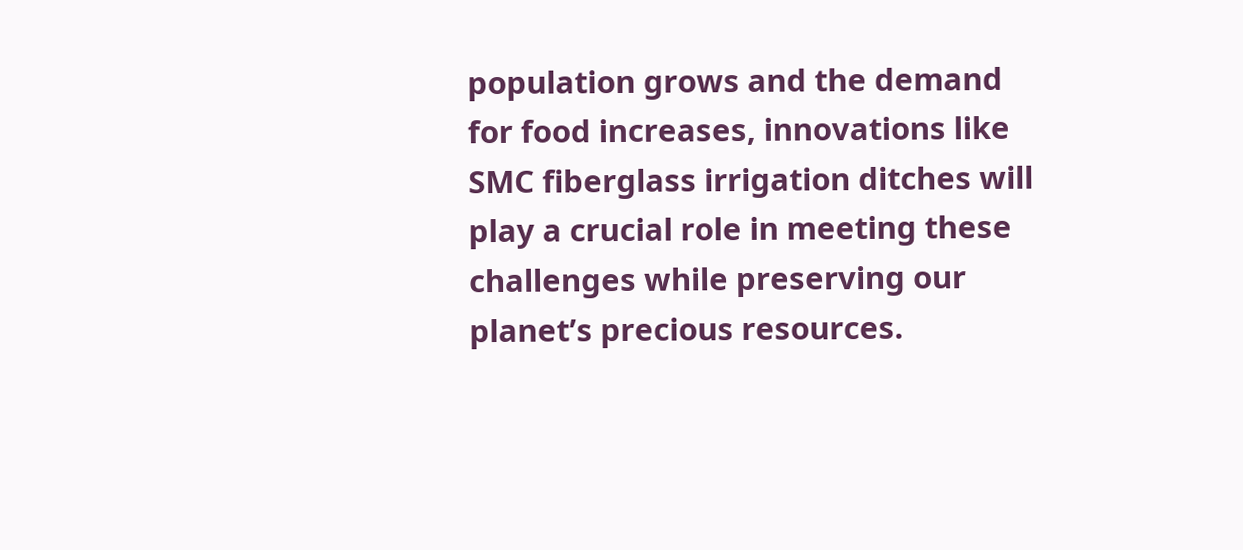population grows and the demand for food increases, innovations like SMC fiberglass irrigation ditches will play a crucial role in meeting these challenges while preserving our planet’s precious resources.